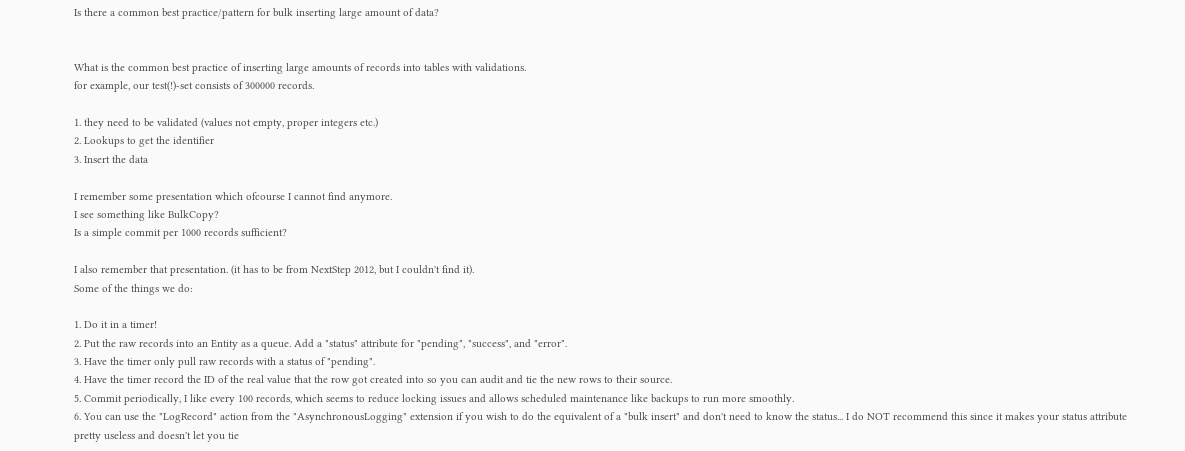Is there a common best practice/pattern for bulk inserting large amount of data?


What is the common best practice of inserting large amounts of records into tables with validations.
for example, our test(!)-set consists of 300000 records.

1. they need to be validated (values not empty, proper integers etc.)
2. Lookups to get the identifier
3. Insert the data

I remember some presentation which ofcourse I cannot find anymore.
I see something like BulkCopy?
Is a simple commit per 1000 records sufficient?

I also remember that presentation. (it has to be from NextStep 2012, but I couldn't find it).
Some of the things we do:

1. Do it in a timer!
2. Put the raw records into an Entity as a queue. Add a "status" attribute for "pending", "success", and "error".
3. Have the timer only pull raw records with a status of "pending".
4. Have the timer record the ID of the real value that the row got created into so you can audit and tie the new rows to their source.
5. Commit periodically, I like every 100 records, which seems to reduce locking issues and allows scheduled maintenance like backups to run more smoothly.
6. You can use the "LogRecord" action from the "AsynchronousLogging" extension if you wish to do the equivalent of a "bulk insert" and don't need to know the status... I do NOT recommend this since it makes your status attribute pretty useless and doesn't let you tie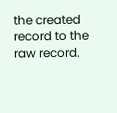the created record to the raw record.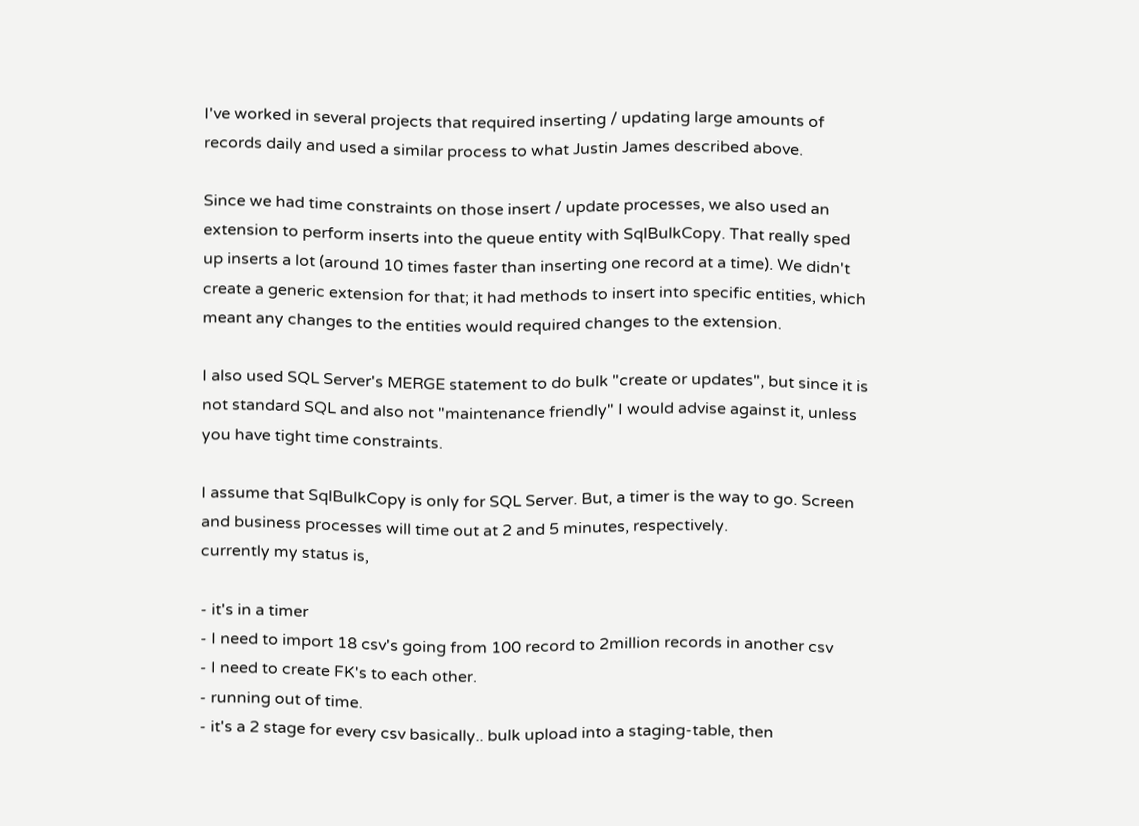I've worked in several projects that required inserting / updating large amounts of records daily and used a similar process to what Justin James described above.

Since we had time constraints on those insert / update processes, we also used an extension to perform inserts into the queue entity with SqlBulkCopy. That really sped up inserts a lot (around 10 times faster than inserting one record at a time). We didn't create a generic extension for that; it had methods to insert into specific entities, which meant any changes to the entities would required changes to the extension.

I also used SQL Server's MERGE statement to do bulk "create or updates", but since it is not standard SQL and also not "maintenance friendly" I would advise against it, unless you have tight time constraints.

I assume that SqlBulkCopy is only for SQL Server. But, a timer is the way to go. Screen and business processes will time out at 2 and 5 minutes, respectively.
currently my status is,

- it's in a timer
- I need to import 18 csv's going from 100 record to 2million records in another csv
- I need to create FK's to each other.
- running out of time.
- it's a 2 stage for every csv basically.. bulk upload into a staging-table, then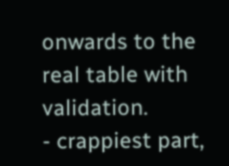onwards to the real table with validation.
- crappiest part,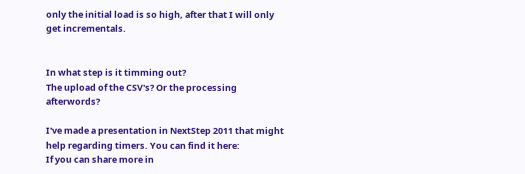only the initial load is so high, after that I will only get incrementals.


In what step is it timming out?
The upload of the CSV's? Or the processing afterwords?

I've made a presentation in NextStep 2011 that might help regarding timers. You can find it here:
If you can share more in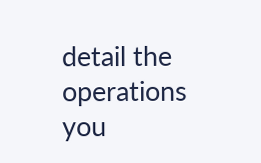detail the operations you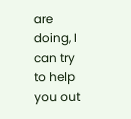are doing, I can try to help you out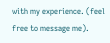with my experience. (feel free to message me).